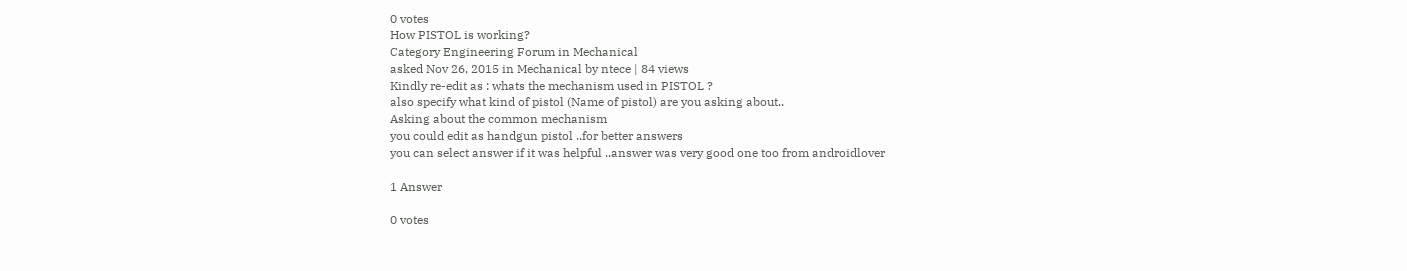0 votes
How PISTOL is working?
Category Engineering Forum in Mechanical
asked Nov 26, 2015 in Mechanical by ntece | 84 views
Kindly re-edit as : whats the mechanism used in PISTOL ?
also specify what kind of pistol (Name of pistol) are you asking about..
Asking about the common mechanism
you could edit as handgun pistol ..for better answers
you can select answer if it was helpful ..answer was very good one too from androidlover

1 Answer

0 votes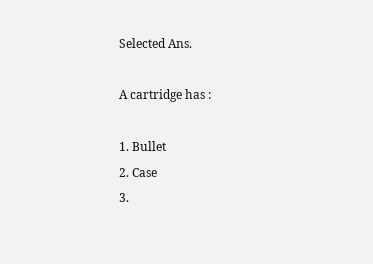Selected Ans.

A cartridge has :

1. Bullet
2. Case
3.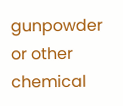gunpowder or other chemical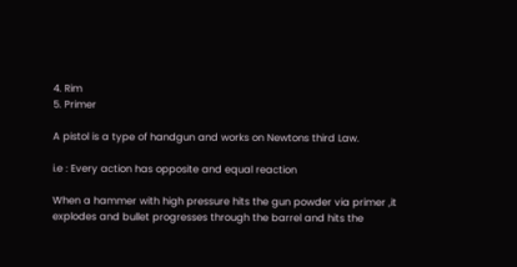4. Rim
5. Primer

A pistol is a type of handgun and works on Newtons third Law.

i.e : Every action has opposite and equal reaction

When a hammer with high pressure hits the gun powder via primer ,it explodes and bullet progresses through the barrel and hits the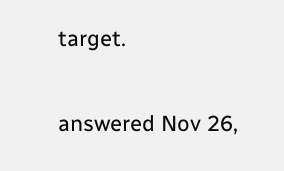target.


answered Nov 26,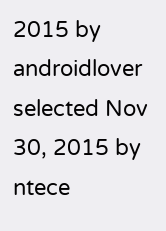2015 by androidlover
selected Nov 30, 2015 by ntece